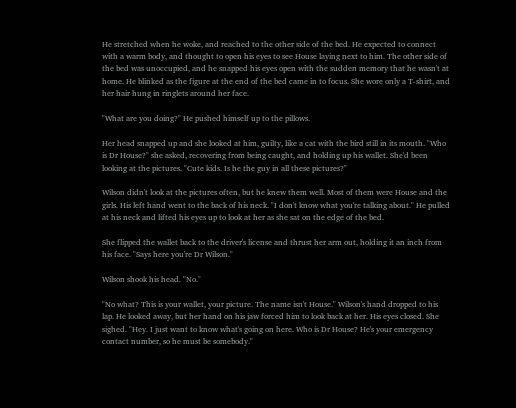He stretched when he woke, and reached to the other side of the bed. He expected to connect with a warm body, and thought to open his eyes to see House laying next to him. The other side of the bed was unoccupied, and he snapped his eyes open with the sudden memory that he wasn't at home. He blinked as the figure at the end of the bed came in to focus. She wore only a T-shirt, and her hair hung in ringlets around her face.

"What are you doing?" He pushed himself up to the pillows.

Her head snapped up and she looked at him, guilty, like a cat with the bird still in its mouth. "Who is Dr House?" she asked, recovering from being caught, and holding up his wallet. She'd been looking at the pictures. "Cute kids. Is he the guy in all these pictures?"

Wilson didn't look at the pictures often, but he knew them well. Most of them were House and the girls. His left hand went to the back of his neck. "I don't know what you're talking about." He pulled at his neck and lifted his eyes up to look at her as she sat on the edge of the bed.

She flipped the wallet back to the driver's license and thrust her arm out, holding it an inch from his face. "Says here you're Dr Wilson."

Wilson shook his head. "No."

"No what? This is your wallet, your picture. The name isn't House." Wilson's hand dropped to his lap. He looked away, but her hand on his jaw forced him to look back at her. His eyes closed. She sighed. "Hey. I just want to know what's going on here. Who is Dr House? He's your emergency contact number, so he must be somebody."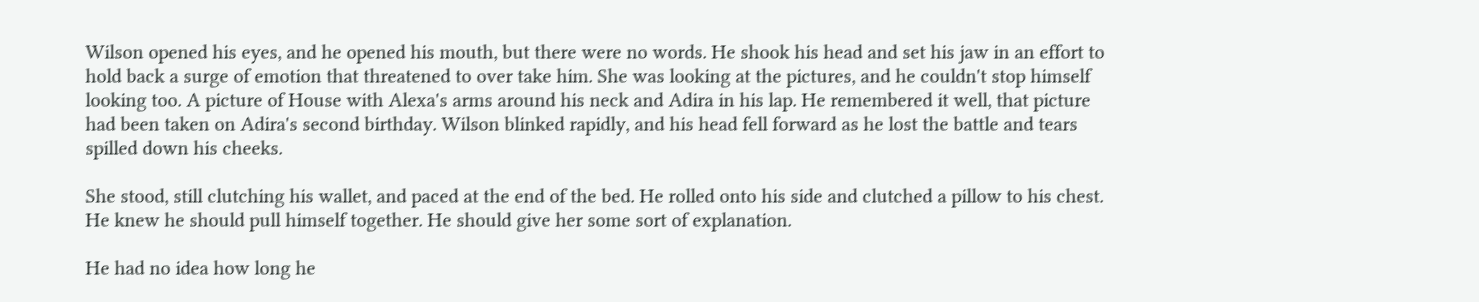Wilson opened his eyes, and he opened his mouth, but there were no words. He shook his head and set his jaw in an effort to hold back a surge of emotion that threatened to over take him. She was looking at the pictures, and he couldn't stop himself looking too. A picture of House with Alexa's arms around his neck and Adira in his lap. He remembered it well, that picture had been taken on Adira's second birthday. Wilson blinked rapidly, and his head fell forward as he lost the battle and tears spilled down his cheeks.

She stood, still clutching his wallet, and paced at the end of the bed. He rolled onto his side and clutched a pillow to his chest. He knew he should pull himself together. He should give her some sort of explanation.

He had no idea how long he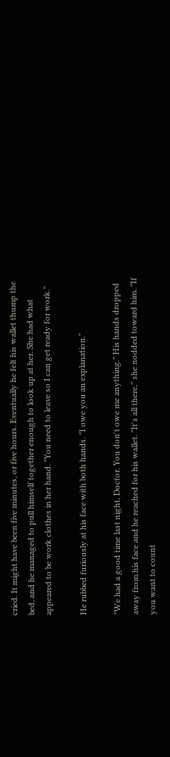cried. It might have been five minutes, or five hours. Eventually he felt his wallet thump the bed, and he managed to pull himself together enough to look up at her. She had what appeared to be work clothes in her hand. "You need to leave so I can get ready for work."

He rubbed furiously at his face with both hands. "I owe you an explanation."

"We had a good time last night, Doctor. You don't owe me anything." His hands dropped away from his face and he reached for his wallet. "It's all there," she nodded toward him. "If you want to count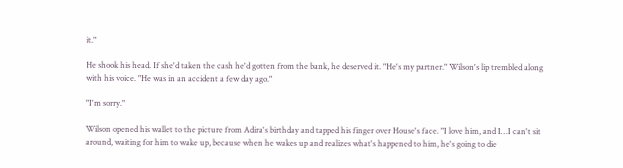it."

He shook his head. If she'd taken the cash he'd gotten from the bank, he deserved it. "He's my partner." Wilson's lip trembled along with his voice. "He was in an accident a few day ago."

"I'm sorry."

Wilson opened his wallet to the picture from Adira's birthday and tapped his finger over House's face. "I love him, and I…I can't sit around, waiting for him to wake up, because when he wakes up and realizes what's happened to him, he's going to die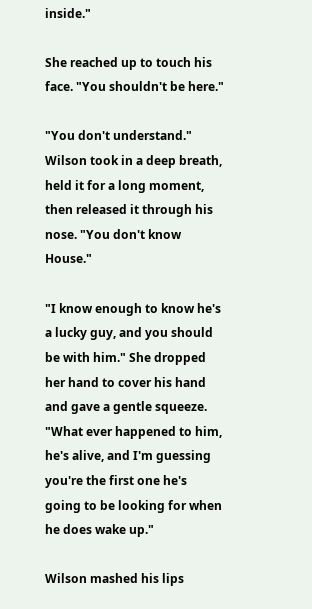inside."

She reached up to touch his face. "You shouldn't be here."

"You don't understand." Wilson took in a deep breath, held it for a long moment, then released it through his nose. "You don't know House."

"I know enough to know he's a lucky guy, and you should be with him." She dropped her hand to cover his hand and gave a gentle squeeze. "What ever happened to him, he's alive, and I'm guessing you're the first one he's going to be looking for when he does wake up."

Wilson mashed his lips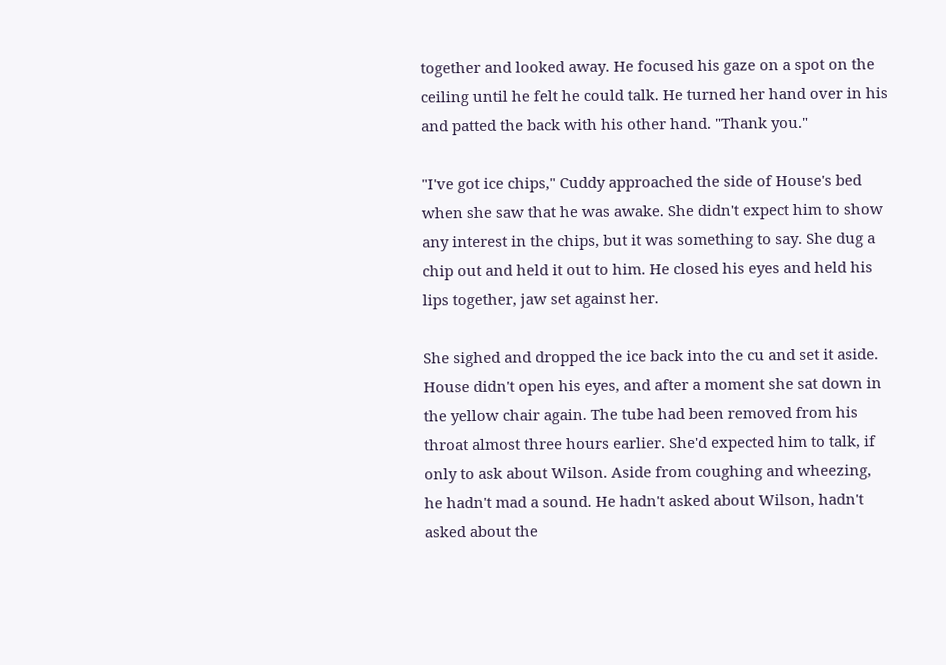together and looked away. He focused his gaze on a spot on the ceiling until he felt he could talk. He turned her hand over in his and patted the back with his other hand. "Thank you."

"I've got ice chips," Cuddy approached the side of House's bed when she saw that he was awake. She didn't expect him to show any interest in the chips, but it was something to say. She dug a chip out and held it out to him. He closed his eyes and held his lips together, jaw set against her.

She sighed and dropped the ice back into the cu and set it aside. House didn't open his eyes, and after a moment she sat down in the yellow chair again. The tube had been removed from his throat almost three hours earlier. She'd expected him to talk, if only to ask about Wilson. Aside from coughing and wheezing, he hadn't mad a sound. He hadn't asked about Wilson, hadn't asked about the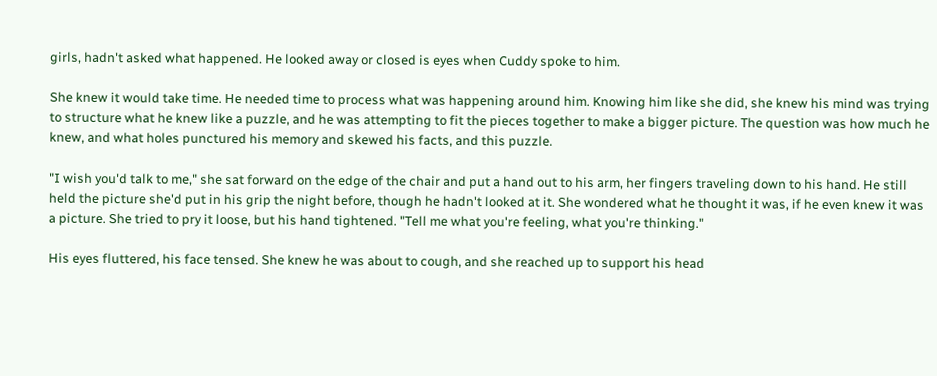girls, hadn't asked what happened. He looked away or closed is eyes when Cuddy spoke to him.

She knew it would take time. He needed time to process what was happening around him. Knowing him like she did, she knew his mind was trying to structure what he knew like a puzzle, and he was attempting to fit the pieces together to make a bigger picture. The question was how much he knew, and what holes punctured his memory and skewed his facts, and this puzzle.

"I wish you'd talk to me," she sat forward on the edge of the chair and put a hand out to his arm, her fingers traveling down to his hand. He still held the picture she'd put in his grip the night before, though he hadn't looked at it. She wondered what he thought it was, if he even knew it was a picture. She tried to pry it loose, but his hand tightened. "Tell me what you're feeling, what you're thinking."

His eyes fluttered, his face tensed. She knew he was about to cough, and she reached up to support his head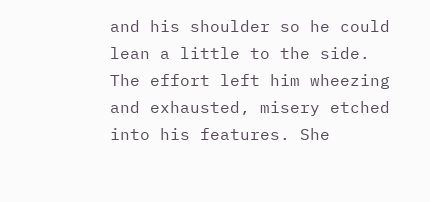and his shoulder so he could lean a little to the side. The effort left him wheezing and exhausted, misery etched into his features. She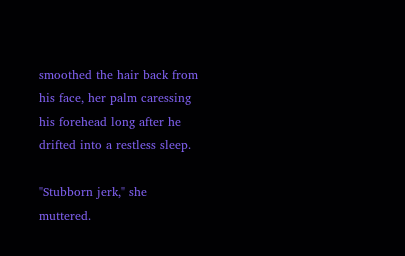smoothed the hair back from his face, her palm caressing his forehead long after he drifted into a restless sleep.

"Stubborn jerk," she muttered.